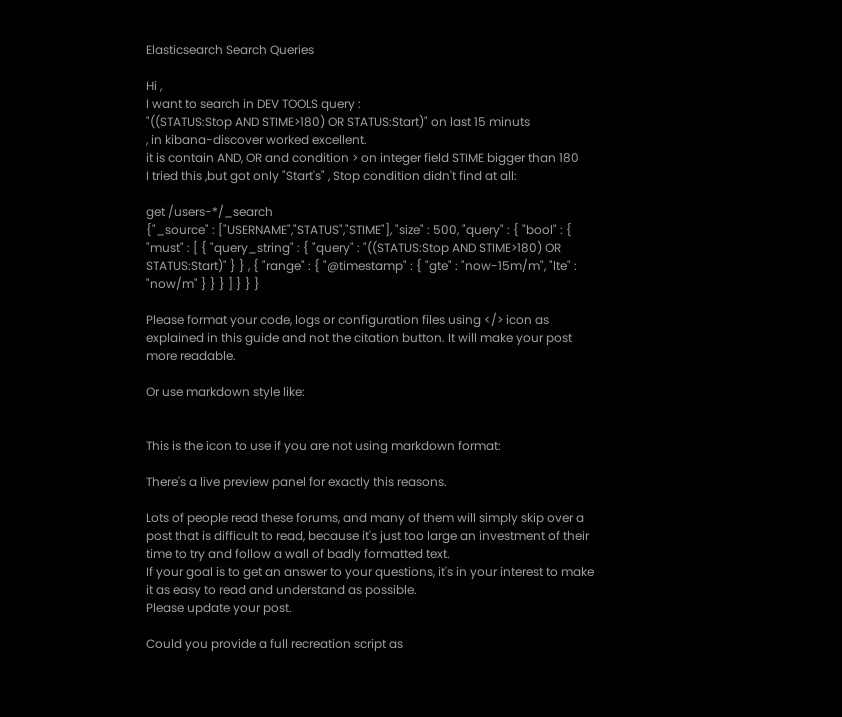Elasticsearch Search Queries

Hi ,
I want to search in DEV TOOLS query :
"((STATUS:Stop AND STIME>180) OR STATUS:Start)" on last 15 minuts
, in kibana-discover worked excellent.
it is contain AND, OR and condition > on integer field STIME bigger than 180
I tried this ,but got only "Start's" , Stop condition didn't find at all:

get /users-*/_search
{"_source" : ["USERNAME","STATUS","STIME"], "size" : 500, "query" : { "bool" : { "must" : [ { "query_string" : { "query" : "((STATUS:Stop AND STIME>180) OR STATUS:Start)" } } , { "range" : { "@timestamp" : { "gte" : "now-15m/m", "lte" : "now/m" } } } ] } } }

Please format your code, logs or configuration files using </> icon as explained in this guide and not the citation button. It will make your post more readable.

Or use markdown style like:


This is the icon to use if you are not using markdown format:

There's a live preview panel for exactly this reasons.

Lots of people read these forums, and many of them will simply skip over a post that is difficult to read, because it's just too large an investment of their time to try and follow a wall of badly formatted text.
If your goal is to get an answer to your questions, it's in your interest to make it as easy to read and understand as possible.
Please update your post.

Could you provide a full recreation script as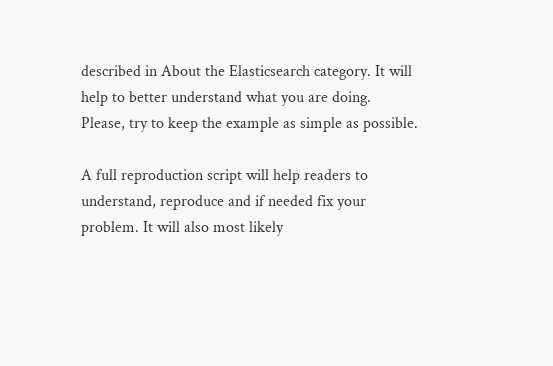described in About the Elasticsearch category. It will help to better understand what you are doing. Please, try to keep the example as simple as possible.

A full reproduction script will help readers to understand, reproduce and if needed fix your problem. It will also most likely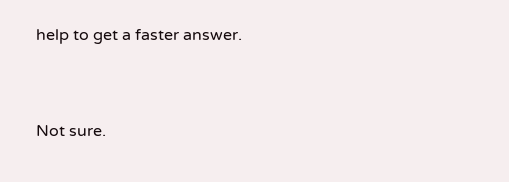help to get a faster answer.


Not sure.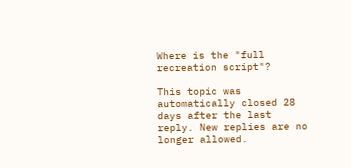Where is the "full recreation script"?

This topic was automatically closed 28 days after the last reply. New replies are no longer allowed.